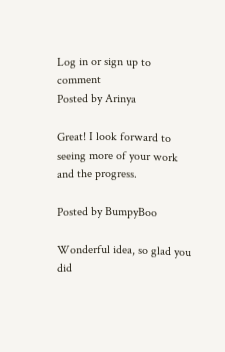Log in or sign up to comment
Posted by Arinya

Great! I look forward to seeing more of your work and the progress.

Posted by BumpyBoo

Wonderful idea, so glad you did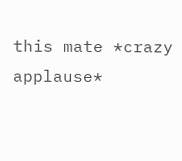this mate *crazy applause*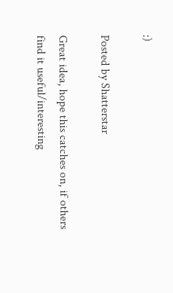:)

Posted by Shatterstar

Great idea, hope this catches on, if others find it useful/interesting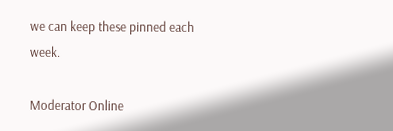we can keep these pinned each week.

Moderator Online